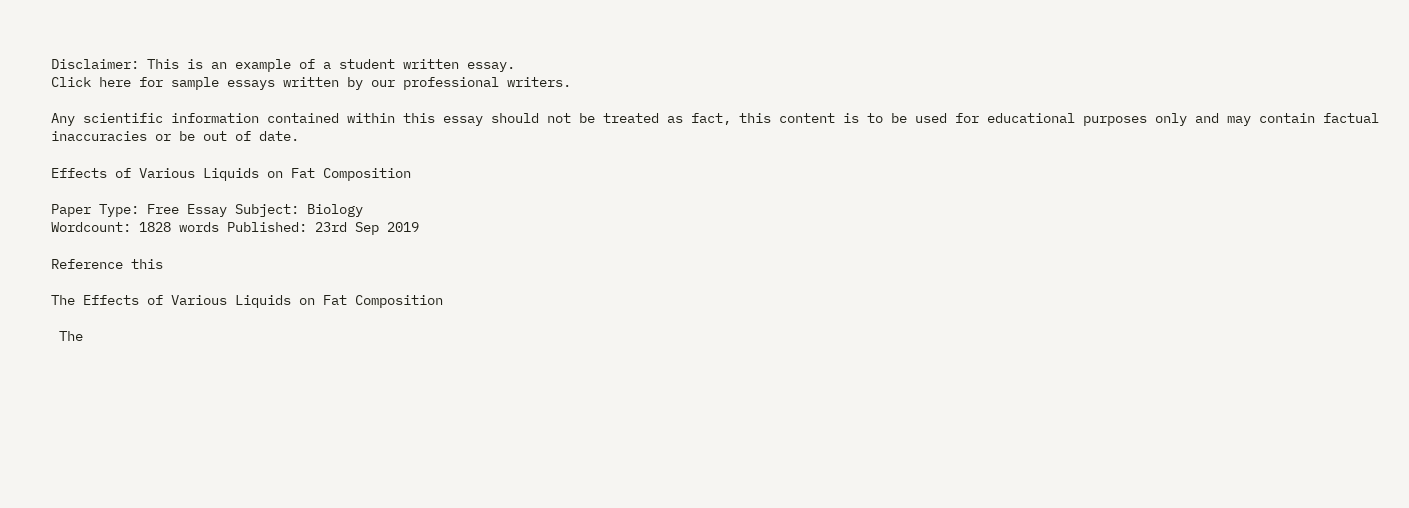Disclaimer: This is an example of a student written essay.
Click here for sample essays written by our professional writers.

Any scientific information contained within this essay should not be treated as fact, this content is to be used for educational purposes only and may contain factual inaccuracies or be out of date.

Effects of Various Liquids on Fat Composition

Paper Type: Free Essay Subject: Biology
Wordcount: 1828 words Published: 23rd Sep 2019

Reference this

The Effects of Various Liquids on Fat Composition

 The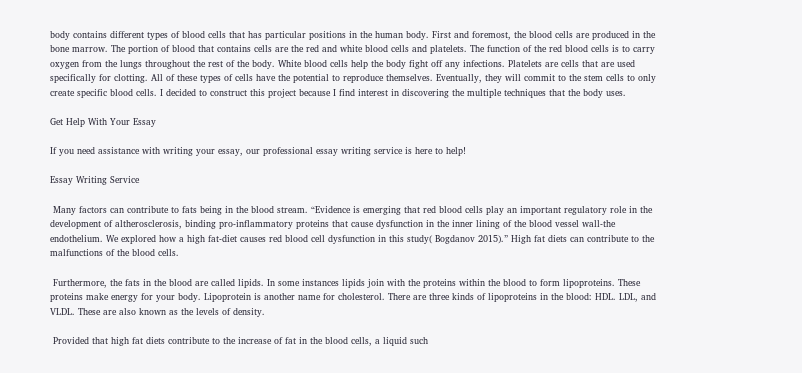body contains different types of blood cells that has particular positions in the human body. First and foremost, the blood cells are produced in the bone marrow. The portion of blood that contains cells are the red and white blood cells and platelets. The function of the red blood cells is to carry oxygen from the lungs throughout the rest of the body. White blood cells help the body fight off any infections. Platelets are cells that are used specifically for clotting. All of these types of cells have the potential to reproduce themselves. Eventually, they will commit to the stem cells to only create specific blood cells. I decided to construct this project because I find interest in discovering the multiple techniques that the body uses.

Get Help With Your Essay

If you need assistance with writing your essay, our professional essay writing service is here to help!

Essay Writing Service

 Many factors can contribute to fats being in the blood stream. “Evidence is emerging that red blood cells play an important regulatory role in the development of altherosclerosis, binding pro-inflammatory proteins that cause dysfunction in the inner lining of the blood vessel wall-the endothelium. We explored how a high fat-diet causes red blood cell dysfunction in this study( Bogdanov 2015).” High fat diets can contribute to the malfunctions of the blood cells.

 Furthermore, the fats in the blood are called lipids. In some instances lipids join with the proteins within the blood to form lipoproteins. These proteins make energy for your body. Lipoprotein is another name for cholesterol. There are three kinds of lipoproteins in the blood: HDL. LDL, and VLDL. These are also known as the levels of density.

 Provided that high fat diets contribute to the increase of fat in the blood cells, a liquid such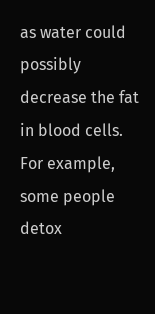as water could possibly decrease the fat in blood cells. For example, some people detox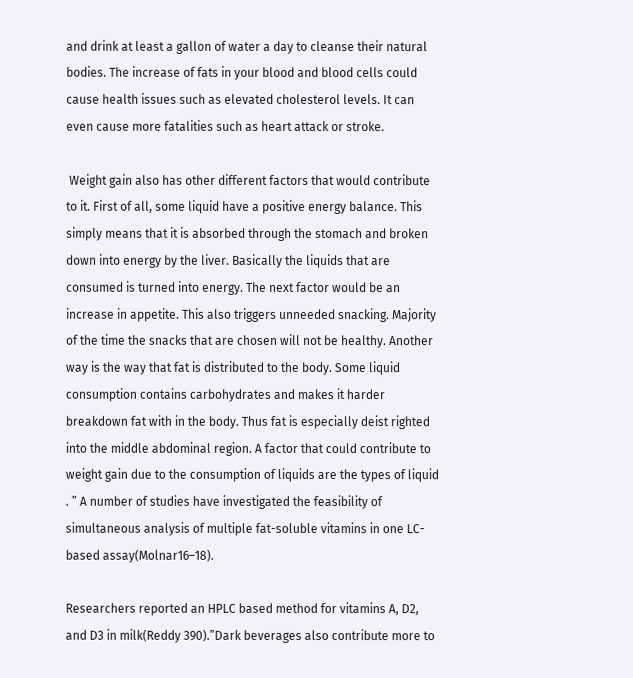and drink at least a gallon of water a day to cleanse their natural bodies. The increase of fats in your blood and blood cells could cause health issues such as elevated cholesterol levels. It can even cause more fatalities such as heart attack or stroke.

 Weight gain also has other different factors that would contribute to it. First of all, some liquid have a positive energy balance. This simply means that it is absorbed through the stomach and broken down into energy by the liver. Basically the liquids that are consumed is turned into energy. The next factor would be an increase in appetite. This also triggers unneeded snacking. Majority of the time the snacks that are chosen will not be healthy. Another way is the way that fat is distributed to the body. Some liquid consumption contains carbohydrates and makes it harder breakdown fat with in the body. Thus fat is especially deist righted into the middle abdominal region. A factor that could contribute to weight gain due to the consumption of liquids are the types of liquid . ” A number of studies have investigated the feasibility of simultaneous analysis of multiple fat-soluble vitamins in one LC-based assay(Molnar16–18).

Researchers reported an HPLC based method for vitamins A, D2, and D3 in milk(Reddy 390).”Dark beverages also contribute more to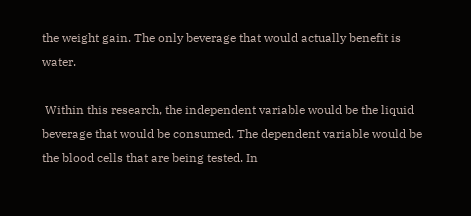the weight gain. The only beverage that would actually benefit is water.

 Within this research, the independent variable would be the liquid beverage that would be consumed. The dependent variable would be the blood cells that are being tested. In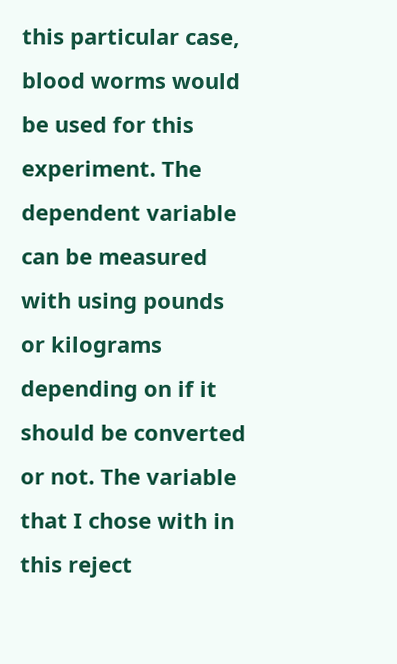this particular case, blood worms would be used for this experiment. The dependent variable can be measured with using pounds or kilograms depending on if it should be converted or not. The variable that I chose with in this reject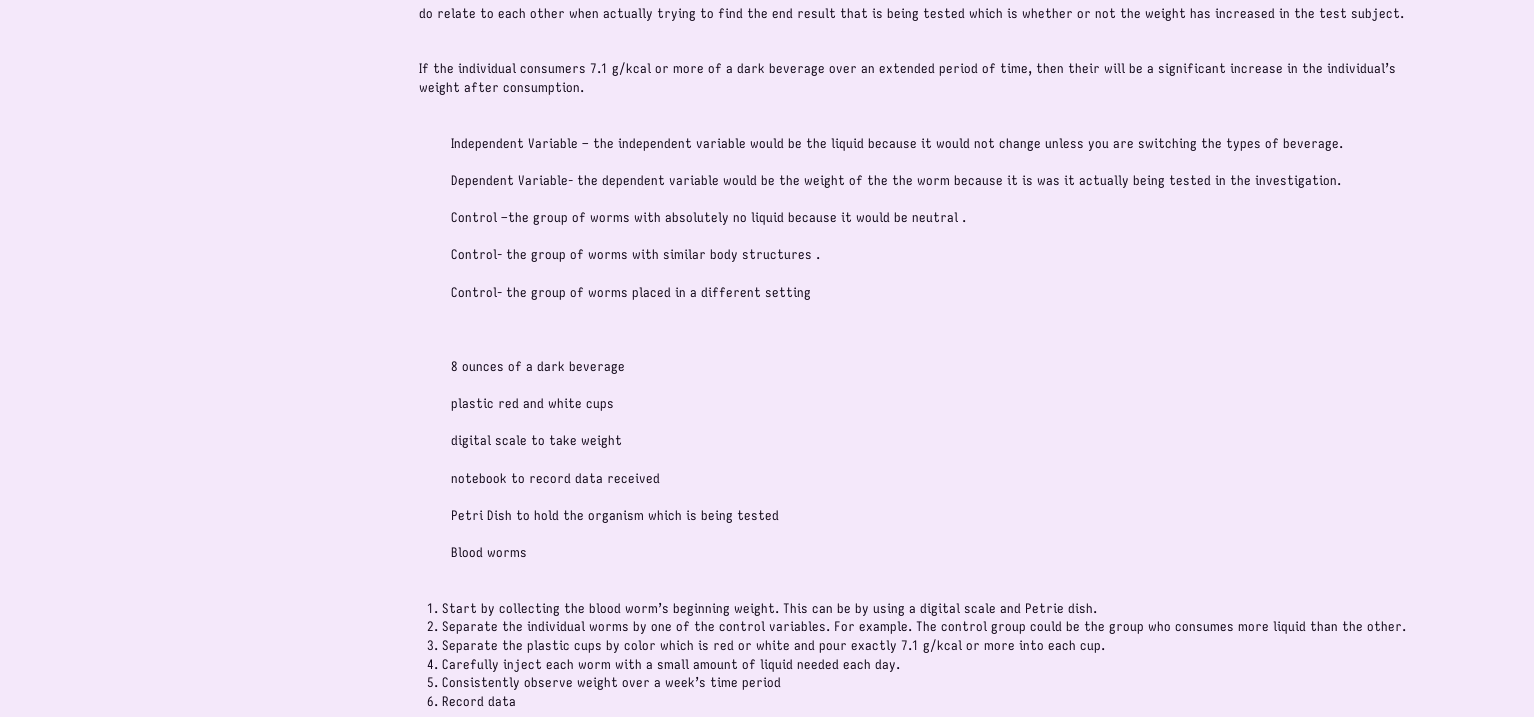do relate to each other when actually trying to find the end result that is being tested which is whether or not the weight has increased in the test subject.


If the individual consumers 7.1 g/kcal or more of a dark beverage over an extended period of time, then their will be a significant increase in the individual’s weight after consumption.


        Independent Variable – the independent variable would be the liquid because it would not change unless you are switching the types of beverage.

        Dependent Variable- the dependent variable would be the weight of the the worm because it is was it actually being tested in the investigation.

        Control –the group of worms with absolutely no liquid because it would be neutral .

        Control- the group of worms with similar body structures .

        Control- the group of worms placed in a different setting



        8 ounces of a dark beverage

        plastic red and white cups

        digital scale to take weight

        notebook to record data received

        Petri Dish to hold the organism which is being tested

        Blood worms


  1. Start by collecting the blood worm’s beginning weight. This can be by using a digital scale and Petrie dish.
  2. Separate the individual worms by one of the control variables. For example. The control group could be the group who consumes more liquid than the other.
  3. Separate the plastic cups by color which is red or white and pour exactly 7.1 g/kcal or more into each cup.
  4. Carefully inject each worm with a small amount of liquid needed each day.
  5. Consistently observe weight over a week’s time period
  6. Record data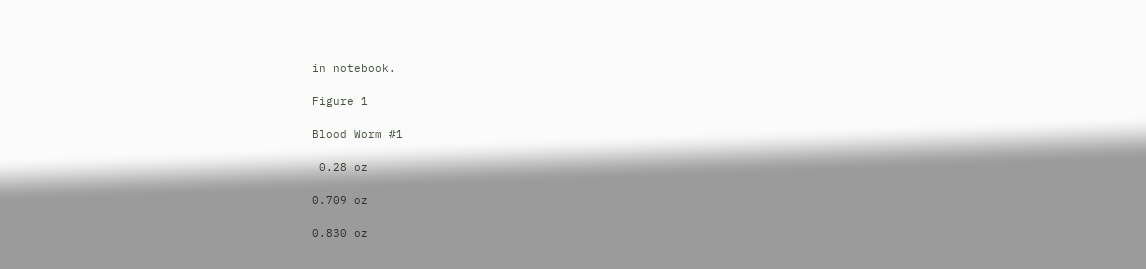in notebook.

Figure 1

Blood Worm #1

 0.28 oz

0.709 oz

0.830 oz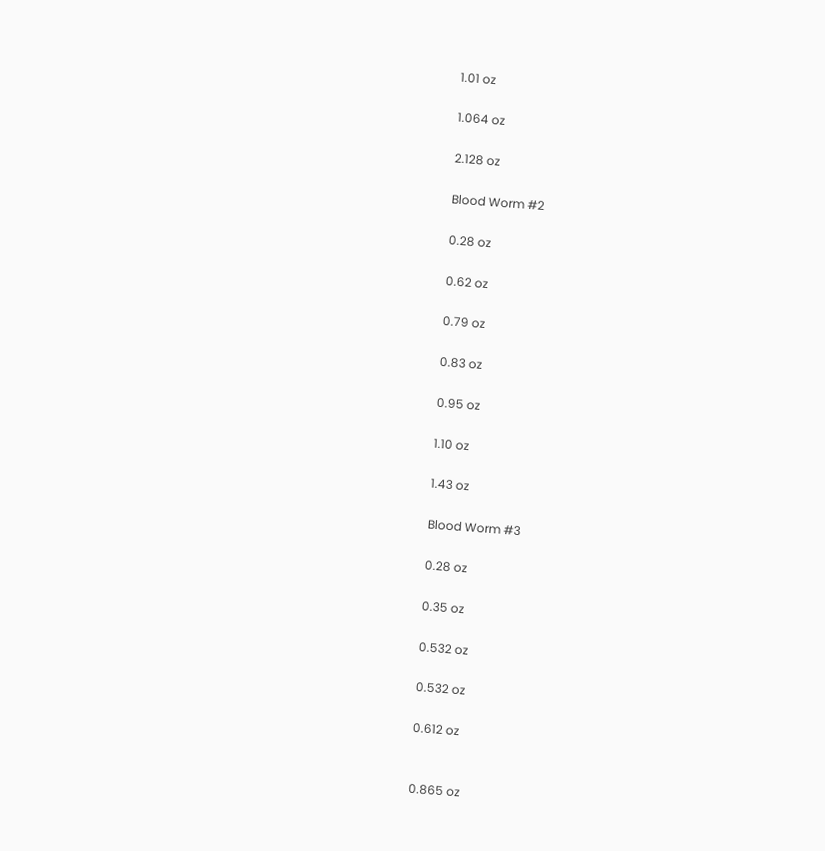1.01 oz

1.064 oz

2.128 oz

Blood Worm #2

0.28 oz

0.62 oz

0.79 oz

0.83 oz

0.95 oz

1.10 oz

1.43 oz

Blood Worm #3

0.28 oz

0.35 oz

0.532 oz

0.532 oz

0.612 oz


0.865 oz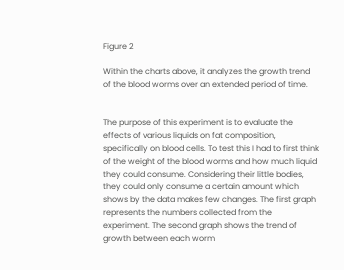Figure 2

Within the charts above, it analyzes the growth trend of the blood worms over an extended period of time.


The purpose of this experiment is to evaluate the effects of various liquids on fat composition, specifically on blood cells. To test this I had to first think of the weight of the blood worms and how much liquid they could consume. Considering their little bodies, they could only consume a certain amount which shows by the data makes few changes. The first graph represents the numbers collected from the experiment. The second graph shows the trend of growth between each worm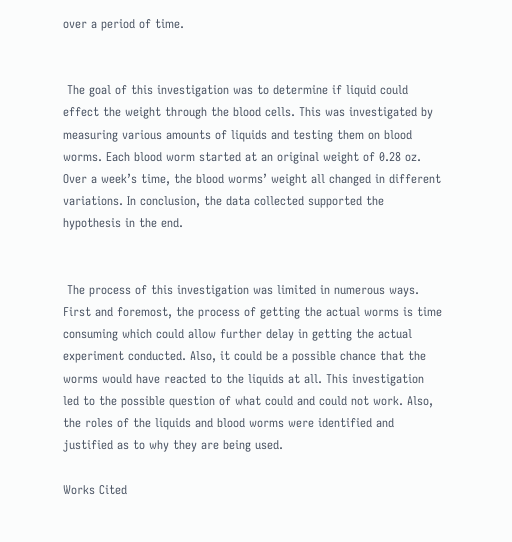over a period of time.


 The goal of this investigation was to determine if liquid could effect the weight through the blood cells. This was investigated by measuring various amounts of liquids and testing them on blood worms. Each blood worm started at an original weight of 0.28 oz. Over a week’s time, the blood worms’ weight all changed in different variations. In conclusion, the data collected supported the hypothesis in the end.


 The process of this investigation was limited in numerous ways. First and foremost, the process of getting the actual worms is time consuming which could allow further delay in getting the actual experiment conducted. Also, it could be a possible chance that the worms would have reacted to the liquids at all. This investigation led to the possible question of what could and could not work. Also, the roles of the liquids and blood worms were identified and justified as to why they are being used.

Works Cited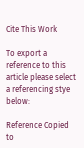Cite This Work

To export a reference to this article please select a referencing stye below:

Reference Copied to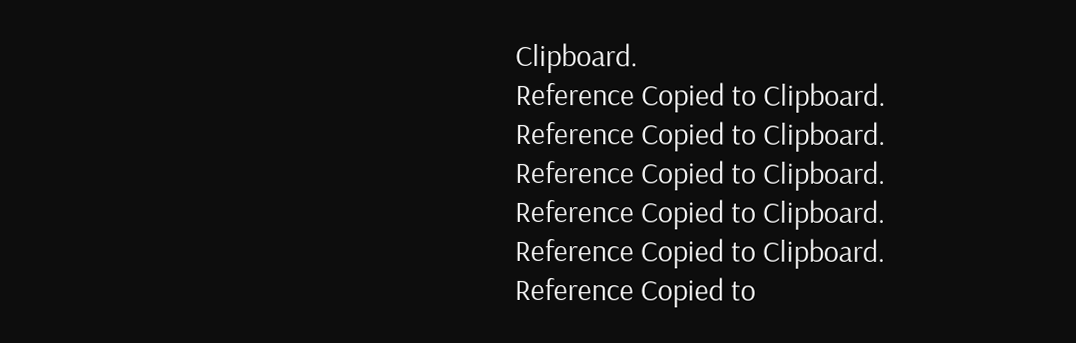Clipboard.
Reference Copied to Clipboard.
Reference Copied to Clipboard.
Reference Copied to Clipboard.
Reference Copied to Clipboard.
Reference Copied to Clipboard.
Reference Copied to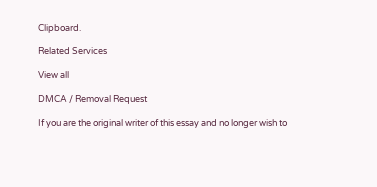Clipboard.

Related Services

View all

DMCA / Removal Request

If you are the original writer of this essay and no longer wish to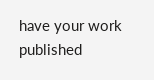have your work published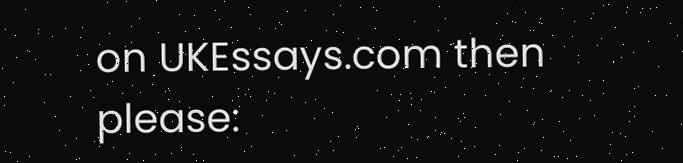on UKEssays.com then please: